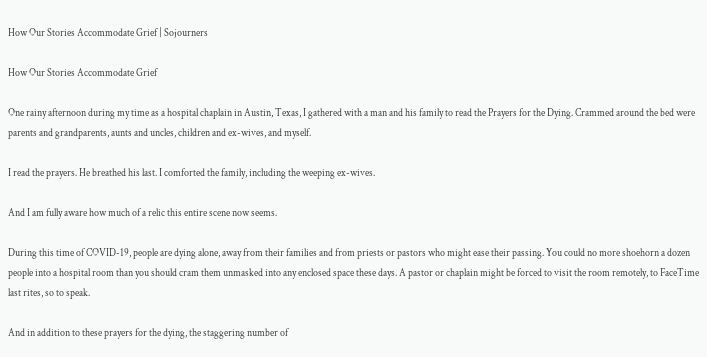How Our Stories Accommodate Grief | Sojourners

How Our Stories Accommodate Grief

One rainy afternoon during my time as a hospital chaplain in Austin, Texas, I gathered with a man and his family to read the Prayers for the Dying. Crammed around the bed were parents and grandparents, aunts and uncles, children and ex-wives, and myself.

I read the prayers. He breathed his last. I comforted the family, including the weeping ex-wives.

And I am fully aware how much of a relic this entire scene now seems.

During this time of COVID-19, people are dying alone, away from their families and from priests or pastors who might ease their passing. You could no more shoehorn a dozen people into a hospital room than you should cram them unmasked into any enclosed space these days. A pastor or chaplain might be forced to visit the room remotely, to FaceTime last rites, so to speak.

And in addition to these prayers for the dying, the staggering number of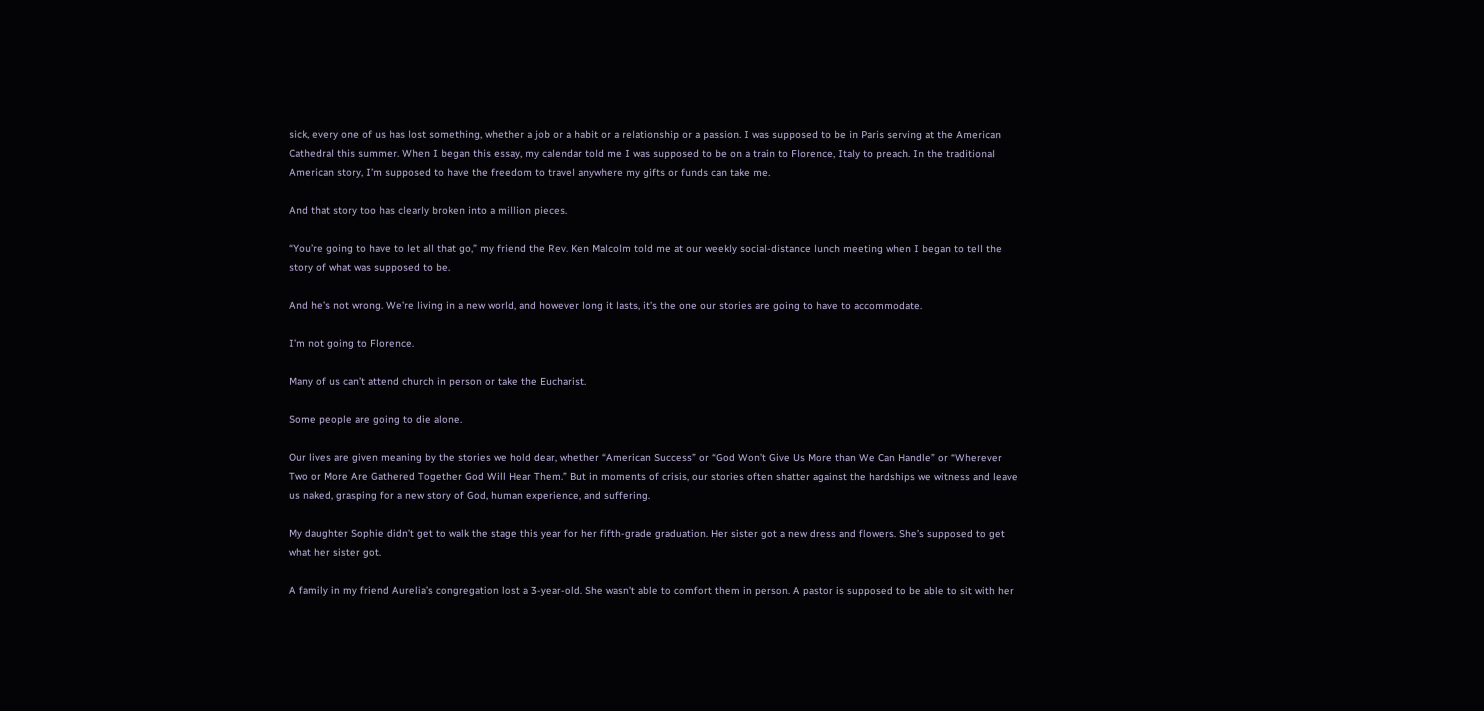sick, every one of us has lost something, whether a job or a habit or a relationship or a passion. I was supposed to be in Paris serving at the American Cathedral this summer. When I began this essay, my calendar told me I was supposed to be on a train to Florence, Italy to preach. In the traditional American story, I’m supposed to have the freedom to travel anywhere my gifts or funds can take me.

And that story too has clearly broken into a million pieces.

“You’re going to have to let all that go,” my friend the Rev. Ken Malcolm told me at our weekly social-distance lunch meeting when I began to tell the story of what was supposed to be.

And he’s not wrong. We’re living in a new world, and however long it lasts, it’s the one our stories are going to have to accommodate.

I’m not going to Florence.

Many of us can’t attend church in person or take the Eucharist.

Some people are going to die alone.

Our lives are given meaning by the stories we hold dear, whether “American Success” or “God Won’t Give Us More than We Can Handle” or “Wherever Two or More Are Gathered Together God Will Hear Them.” But in moments of crisis, our stories often shatter against the hardships we witness and leave us naked, grasping for a new story of God, human experience, and suffering.

My daughter Sophie didn’t get to walk the stage this year for her fifth-grade graduation. Her sister got a new dress and flowers. She’s supposed to get what her sister got.

A family in my friend Aurelia’s congregation lost a 3-year-old. She wasn’t able to comfort them in person. A pastor is supposed to be able to sit with her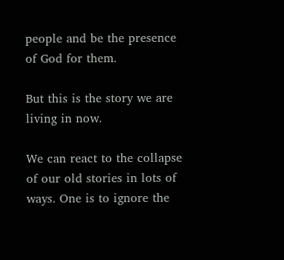people and be the presence of God for them.

But this is the story we are living in now.

We can react to the collapse of our old stories in lots of ways. One is to ignore the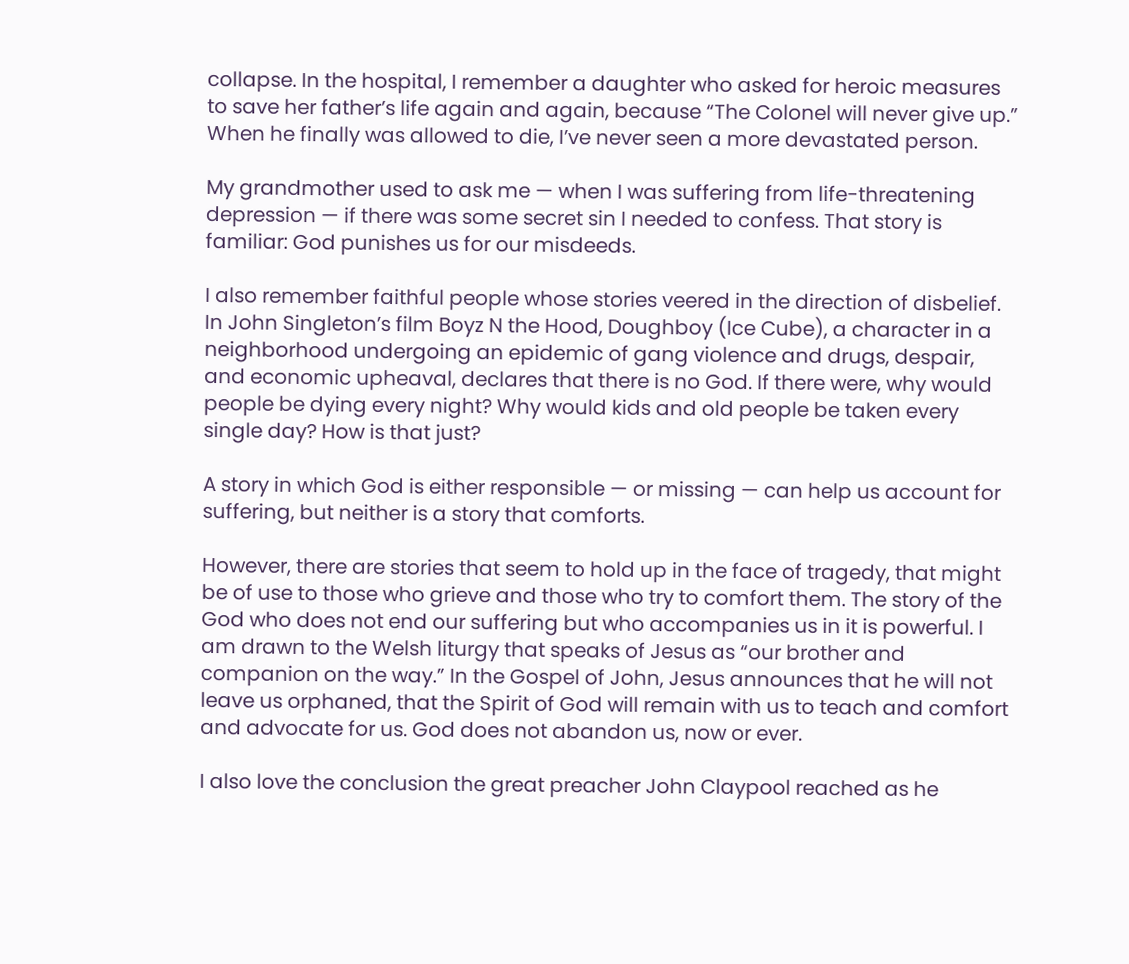collapse. In the hospital, I remember a daughter who asked for heroic measures to save her father’s life again and again, because “The Colonel will never give up.” When he finally was allowed to die, I’ve never seen a more devastated person.

My grandmother used to ask me — when I was suffering from life-threatening depression — if there was some secret sin I needed to confess. That story is familiar: God punishes us for our misdeeds.

I also remember faithful people whose stories veered in the direction of disbelief. In John Singleton’s film Boyz N the Hood, Doughboy (Ice Cube), a character in a neighborhood undergoing an epidemic of gang violence and drugs, despair, and economic upheaval, declares that there is no God. If there were, why would people be dying every night? Why would kids and old people be taken every single day? How is that just?

A story in which God is either responsible — or missing — can help us account for suffering, but neither is a story that comforts.

However, there are stories that seem to hold up in the face of tragedy, that might be of use to those who grieve and those who try to comfort them. The story of the God who does not end our suffering but who accompanies us in it is powerful. I am drawn to the Welsh liturgy that speaks of Jesus as “our brother and companion on the way.” In the Gospel of John, Jesus announces that he will not leave us orphaned, that the Spirit of God will remain with us to teach and comfort and advocate for us. God does not abandon us, now or ever.

I also love the conclusion the great preacher John Claypool reached as he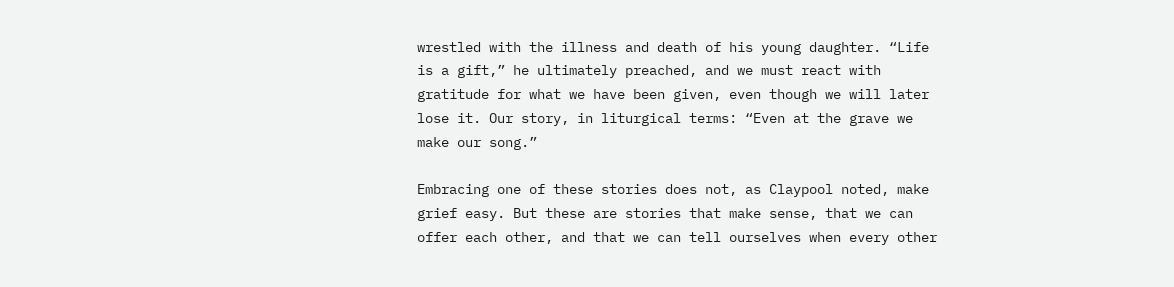wrestled with the illness and death of his young daughter. “Life is a gift,” he ultimately preached, and we must react with gratitude for what we have been given, even though we will later lose it. Our story, in liturgical terms: “Even at the grave we make our song.”

Embracing one of these stories does not, as Claypool noted, make grief easy. But these are stories that make sense, that we can offer each other, and that we can tell ourselves when every other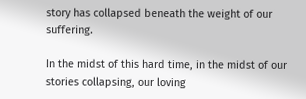story has collapsed beneath the weight of our suffering.

In the midst of this hard time, in the midst of our stories collapsing, our loving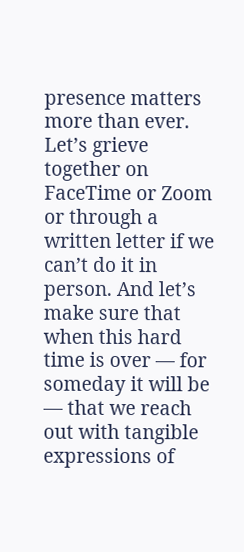presence matters more than ever. Let’s grieve together on FaceTime or Zoom or through a written letter if we can’t do it in person. And let’s make sure that when this hard time is over — for someday it will be — that we reach out with tangible expressions of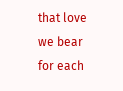that love we bear for each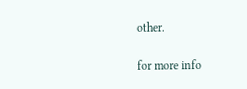other.

for more info